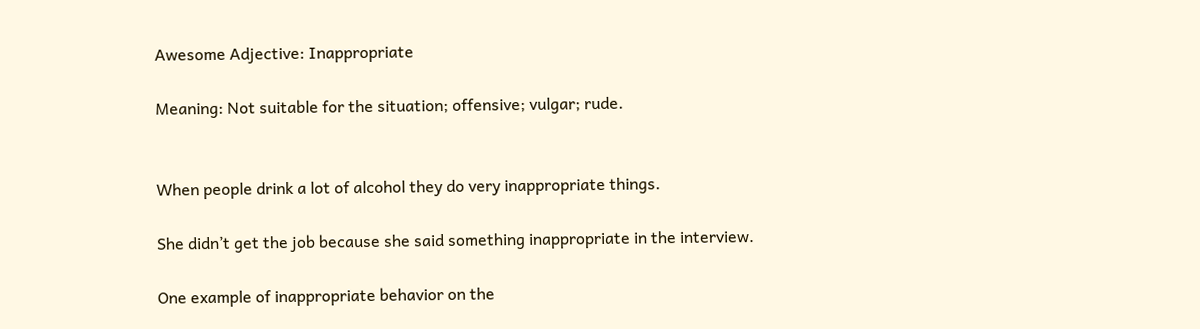Awesome Adjective: Inappropriate

Meaning: Not suitable for the situation; offensive; vulgar; rude.


When people drink a lot of alcohol they do very inappropriate things.

She didn’t get the job because she said something inappropriate in the interview.

One example of inappropriate behavior on the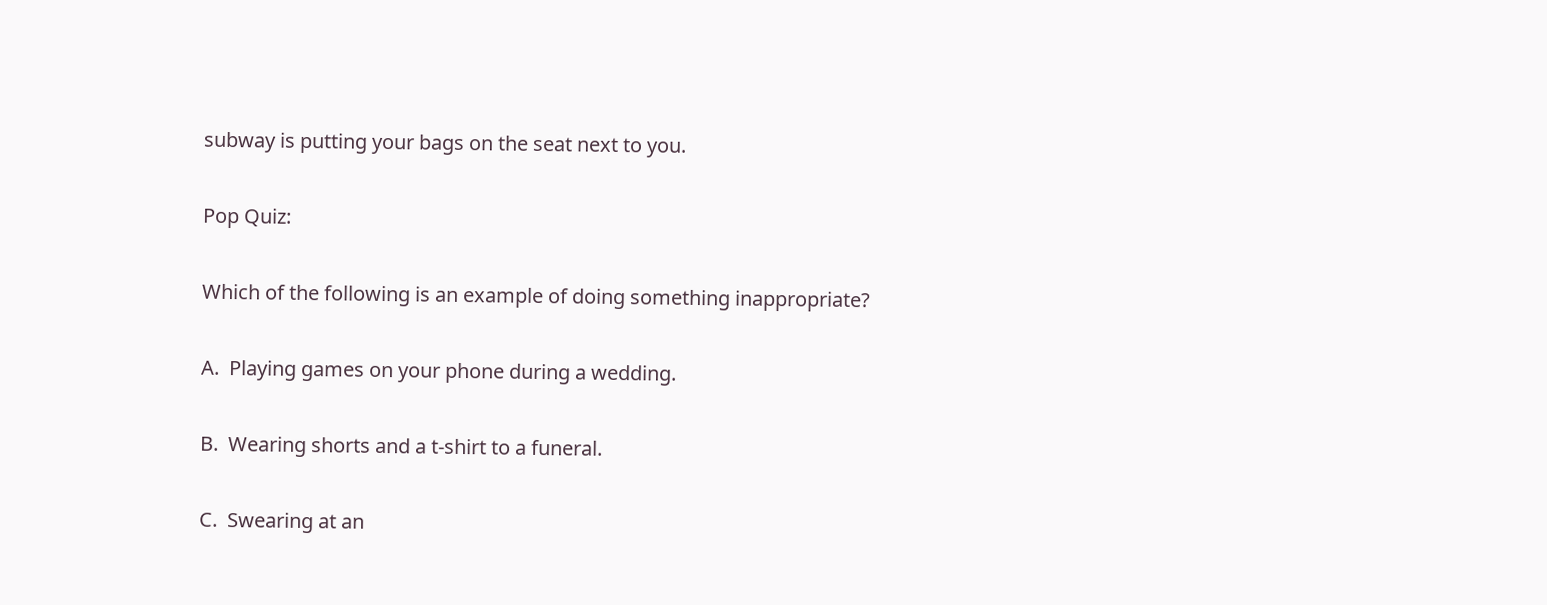subway is putting your bags on the seat next to you.

Pop Quiz:

Which of the following is an example of doing something inappropriate?

A.  Playing games on your phone during a wedding.

B.  Wearing shorts and a t-shirt to a funeral.

C.  Swearing at an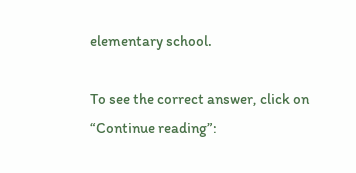elementary school.

To see the correct answer, click on “Continue reading”: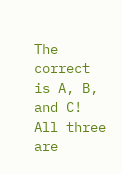The correct is A, B, and C! All three are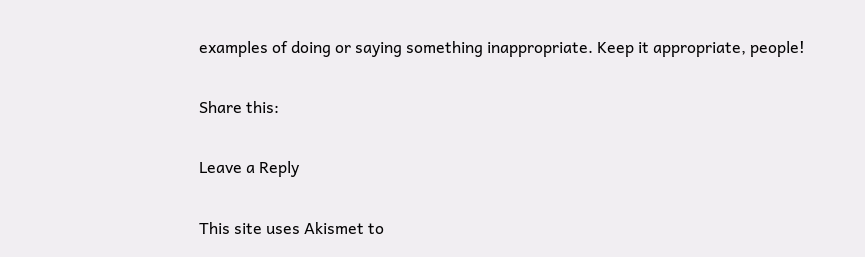examples of doing or saying something inappropriate. Keep it appropriate, people!

Share this:

Leave a Reply

This site uses Akismet to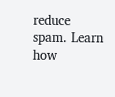reduce spam. Learn how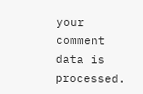your comment data is processed.